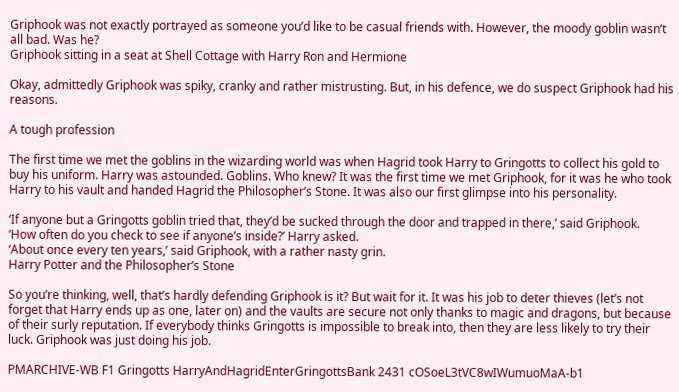Griphook was not exactly portrayed as someone you’d like to be casual friends with. However, the moody goblin wasn’t all bad. Was he?
Griphook sitting in a seat at Shell Cottage with Harry Ron and Hermione

Okay, admittedly Griphook was spiky, cranky and rather mistrusting. But, in his defence, we do suspect Griphook had his reasons.

A tough profession

The first time we met the goblins in the wizarding world was when Hagrid took Harry to Gringotts to collect his gold to buy his uniform. Harry was astounded. Goblins. Who knew? It was the first time we met Griphook, for it was he who took Harry to his vault and handed Hagrid the Philosopher’s Stone. It was also our first glimpse into his personality.

‘If anyone but a Gringotts goblin tried that, they’d be sucked through the door and trapped in there,’ said Griphook.
‘How often do you check to see if anyone’s inside?’ Harry asked.
‘About once every ten years,’ said Griphook, with a rather nasty grin.
Harry Potter and the Philosopher’s Stone

So you’re thinking, well, that’s hardly defending Griphook is it? But wait for it. It was his job to deter thieves (let’s not forget that Harry ends up as one, later on) and the vaults are secure not only thanks to magic and dragons, but because of their surly reputation. If everybody thinks Gringotts is impossible to break into, then they are less likely to try their luck. Griphook was just doing his job.

PMARCHIVE-WB F1 Gringotts HarryAndHagridEnterGringottsBank 2431 cOSoeL3tVC8wIWumuoMaA-b1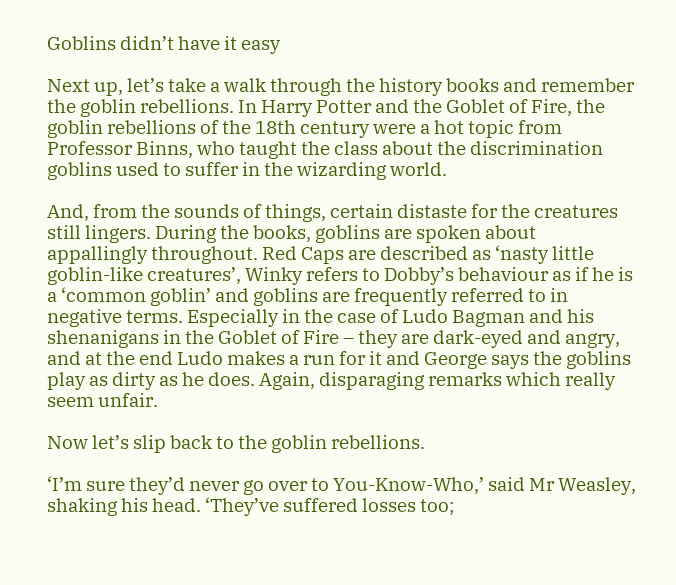Goblins didn’t have it easy

Next up, let’s take a walk through the history books and remember the goblin rebellions. In Harry Potter and the Goblet of Fire, the goblin rebellions of the 18th century were a hot topic from Professor Binns, who taught the class about the discrimination goblins used to suffer in the wizarding world.

And, from the sounds of things, certain distaste for the creatures still lingers. During the books, goblins are spoken about appallingly throughout. Red Caps are described as ‘nasty little goblin-like creatures’, Winky refers to Dobby’s behaviour as if he is a ‘common goblin’ and goblins are frequently referred to in negative terms. Especially in the case of Ludo Bagman and his shenanigans in the Goblet of Fire – they are dark-eyed and angry, and at the end Ludo makes a run for it and George says the goblins play as dirty as he does. Again, disparaging remarks which really seem unfair.

Now let’s slip back to the goblin rebellions.

‘I’m sure they’d never go over to You-Know-Who,’ said Mr Weasley, shaking his head. ‘They’ve suffered losses too;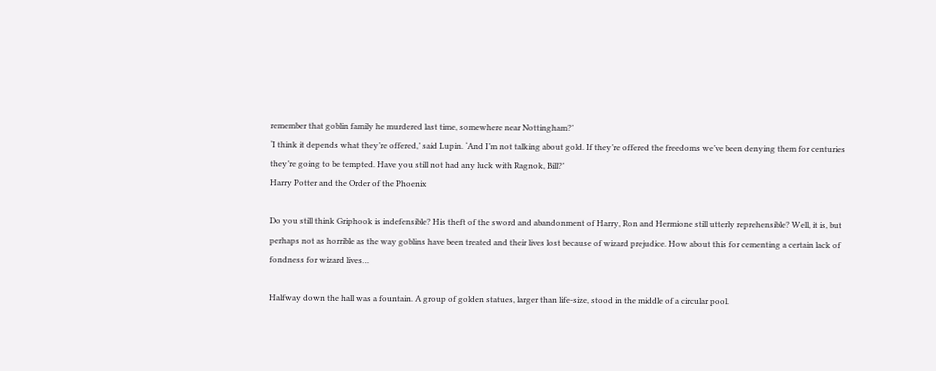remember that goblin family he murdered last time, somewhere near Nottingham?’
‘I think it depends what they’re offered,’ said Lupin. ‘And I’m not talking about gold. If they’re offered the freedoms we’ve been denying them for centuries they’re going to be tempted. Have you still not had any luck with Ragnok, Bill?’
Harry Potter and the Order of the Phoenix

Do you still think Griphook is indefensible? His theft of the sword and abandonment of Harry, Ron and Hermione still utterly reprehensible? Well, it is, but perhaps not as horrible as the way goblins have been treated and their lives lost because of wizard prejudice. How about this for cementing a certain lack of fondness for wizard lives…

Halfway down the hall was a fountain. A group of golden statues, larger than life-size, stood in the middle of a circular pool.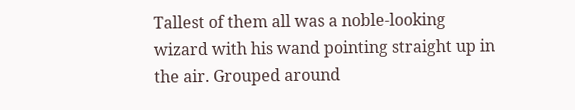Tallest of them all was a noble-looking wizard with his wand pointing straight up in the air. Grouped around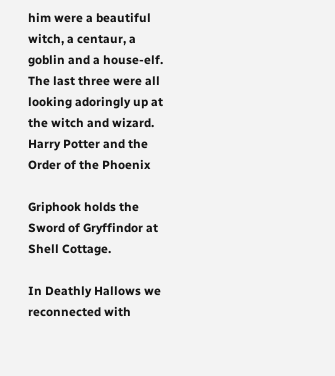him were a beautiful witch, a centaur, a goblin and a house-elf. The last three were all looking adoringly up at the witch and wizard.
Harry Potter and the Order of the Phoenix

Griphook holds the Sword of Gryffindor at Shell Cottage.

In Deathly Hallows we reconnected with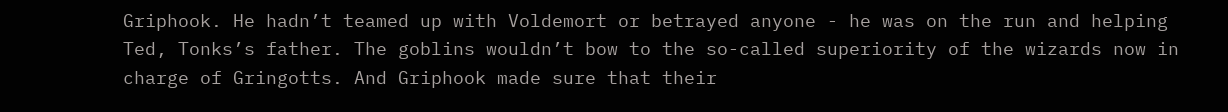Griphook. He hadn’t teamed up with Voldemort or betrayed anyone - he was on the run and helping Ted, Tonks’s father. The goblins wouldn’t bow to the so-called superiority of the wizards now in charge of Gringotts. And Griphook made sure that their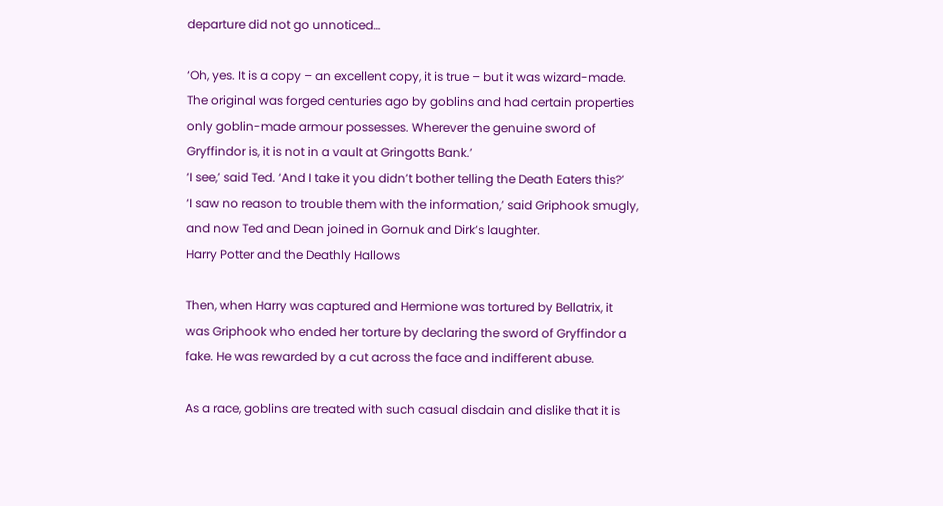departure did not go unnoticed…

‘Oh, yes. It is a copy – an excellent copy, it is true – but it was wizard-made. The original was forged centuries ago by goblins and had certain properties only goblin-made armour possesses. Wherever the genuine sword of Gryffindor is, it is not in a vault at Gringotts Bank.’
‘I see,’ said Ted. ‘And I take it you didn’t bother telling the Death Eaters this?’
‘I saw no reason to trouble them with the information,’ said Griphook smugly, and now Ted and Dean joined in Gornuk and Dirk’s laughter.
Harry Potter and the Deathly Hallows

Then, when Harry was captured and Hermione was tortured by Bellatrix, it was Griphook who ended her torture by declaring the sword of Gryffindor a fake. He was rewarded by a cut across the face and indifferent abuse.

As a race, goblins are treated with such casual disdain and dislike that it is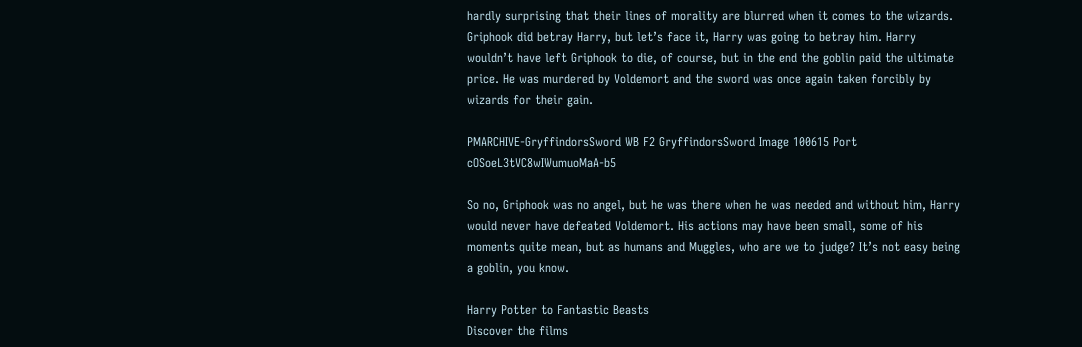hardly surprising that their lines of morality are blurred when it comes to the wizards. Griphook did betray Harry, but let’s face it, Harry was going to betray him. Harry wouldn’t have left Griphook to die, of course, but in the end the goblin paid the ultimate price. He was murdered by Voldemort and the sword was once again taken forcibly by wizards for their gain.

PMARCHIVE-GryffindorsSword WB F2 GryffindorsSword Image 100615 Port cOSoeL3tVC8wIWumuoMaA-b5

So no, Griphook was no angel, but he was there when he was needed and without him, Harry would never have defeated Voldemort. His actions may have been small, some of his moments quite mean, but as humans and Muggles, who are we to judge? It’s not easy being a goblin, you know.

Harry Potter to Fantastic Beasts
Discover the films